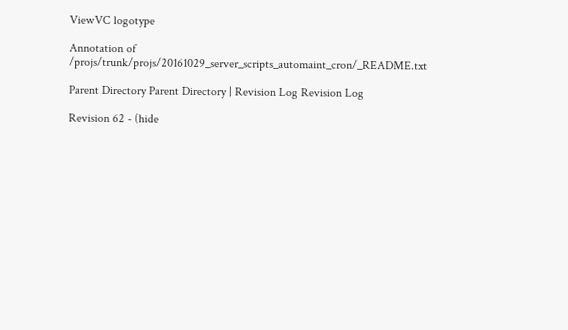ViewVC logotype

Annotation of /projs/trunk/projs/20161029_server_scripts_automaint_cron/_README.txt

Parent Directory Parent Directory | Revision Log Revision Log

Revision 62 - (hide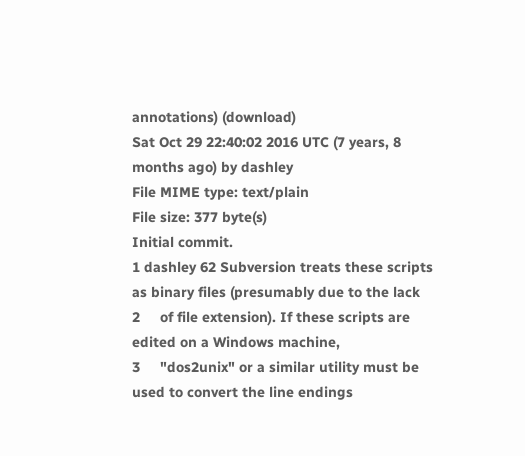annotations) (download)
Sat Oct 29 22:40:02 2016 UTC (7 years, 8 months ago) by dashley
File MIME type: text/plain
File size: 377 byte(s)
Initial commit.
1 dashley 62 Subversion treats these scripts as binary files (presumably due to the lack
2     of file extension). If these scripts are edited on a Windows machine,
3     "dos2unix" or a similar utility must be used to convert the line endings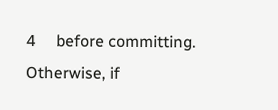4     before committing. Otherwise, if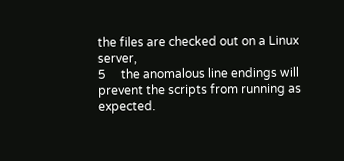the files are checked out on a Linux server,
5     the anomalous line endings will prevent the scripts from running as expected.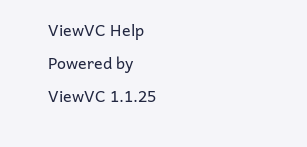ViewVC Help
Powered by ViewVC 1.1.25